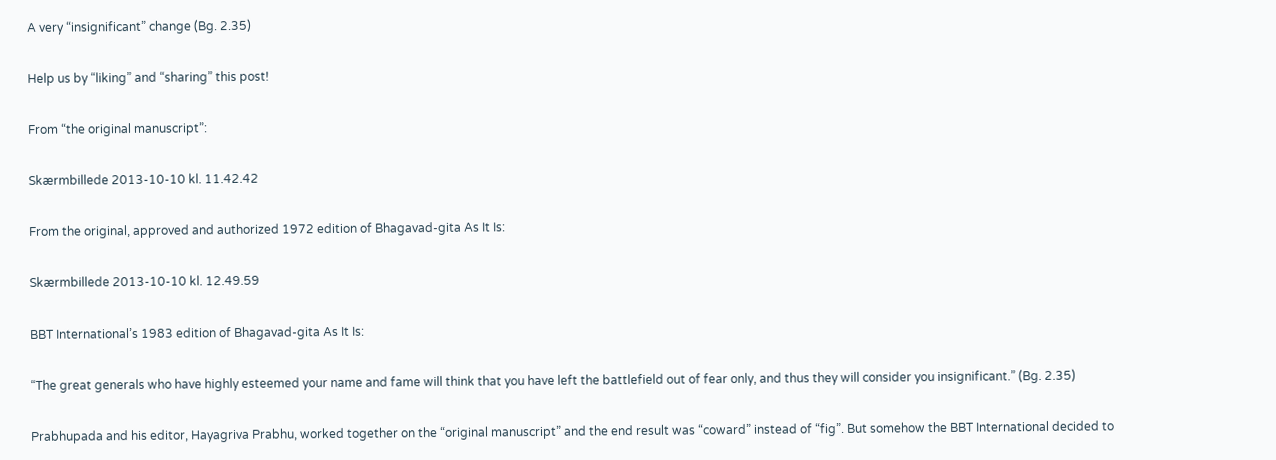A very “insignificant” change (Bg. 2.35)

Help us by “liking” and “sharing” this post!

From “the original manuscript”:

Skærmbillede 2013-10-10 kl. 11.42.42

From the original, approved and authorized 1972 edition of Bhagavad-gita As It Is:

Skærmbillede 2013-10-10 kl. 12.49.59

BBT International’s 1983 edition of Bhagavad-gita As It Is:

“The great generals who have highly esteemed your name and fame will think that you have left the battlefield out of fear only, and thus they will consider you insignificant.” (Bg. 2.35)

Prabhupada and his editor, Hayagriva Prabhu, worked together on the “original manuscript” and the end result was “coward” instead of “fig”. But somehow the BBT International decided to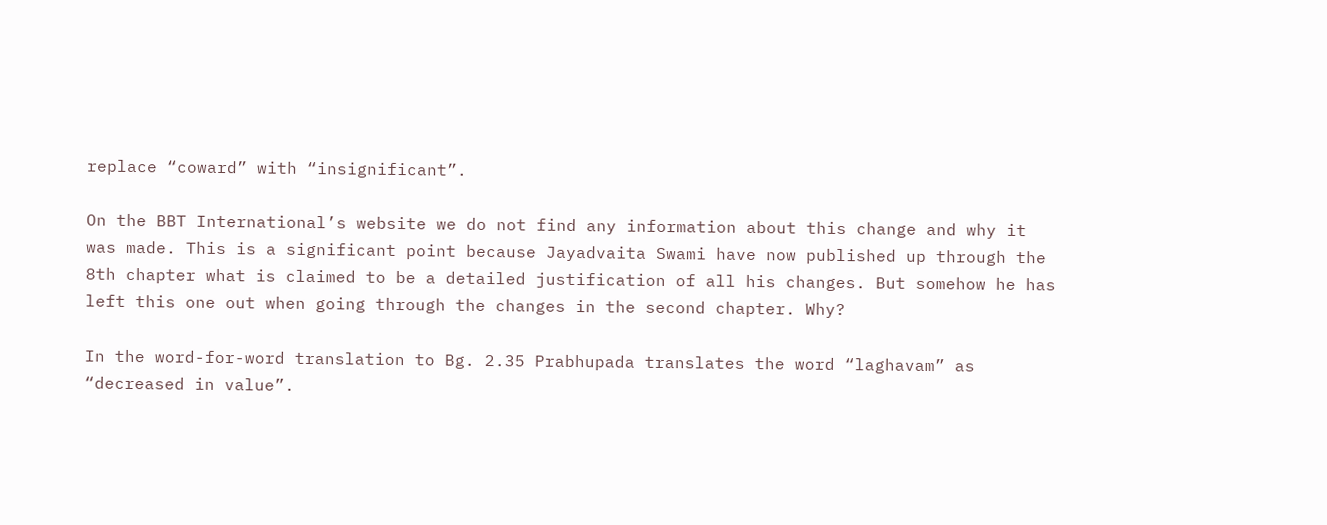replace “coward” with “insignificant”.

On the BBT International’s website we do not find any information about this change and why it was made. This is a significant point because Jayadvaita Swami have now published up through the 8th chapter what is claimed to be a detailed justification of all his changes. But somehow he has left this one out when going through the changes in the second chapter. Why?

In the word-for-word translation to Bg. 2.35 Prabhupada translates the word “laghavam” as “decreased in value”.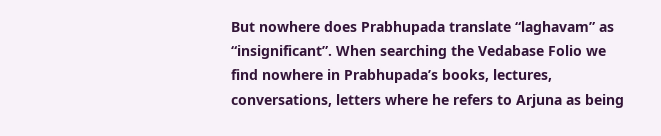But nowhere does Prabhupada translate “laghavam” as “insignificant”. When searching the Vedabase Folio we find nowhere in Prabhupada’s books, lectures, conversations, letters where he refers to Arjuna as being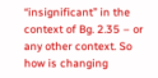“insignificant” in the context of Bg. 2.35 – or any other context. So how is changing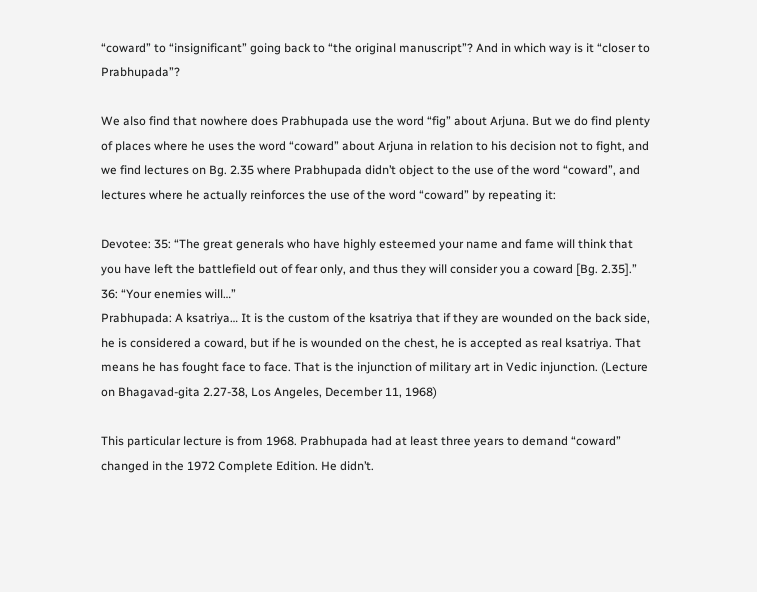“coward” to “insignificant” going back to “the original manuscript”? And in which way is it “closer to Prabhupada”?

We also find that nowhere does Prabhupada use the word “fig” about Arjuna. But we do find plenty of places where he uses the word “coward” about Arjuna in relation to his decision not to fight, and we find lectures on Bg. 2.35 where Prabhupada didn’t object to the use of the word “coward”, and lectures where he actually reinforces the use of the word “coward” by repeating it:

Devotee: 35: “The great generals who have highly esteemed your name and fame will think that you have left the battlefield out of fear only, and thus they will consider you a coward [Bg. 2.35].” 36: “Your enemies will…”
Prabhupada: A ksatriya… It is the custom of the ksatriya that if they are wounded on the back side, he is considered a coward, but if he is wounded on the chest, he is accepted as real ksatriya. That means he has fought face to face. That is the injunction of military art in Vedic injunction. (Lecture on Bhagavad-gita 2.27-38, Los Angeles, December 11, 1968)

This particular lecture is from 1968. Prabhupada had at least three years to demand “coward” changed in the 1972 Complete Edition. He didn’t.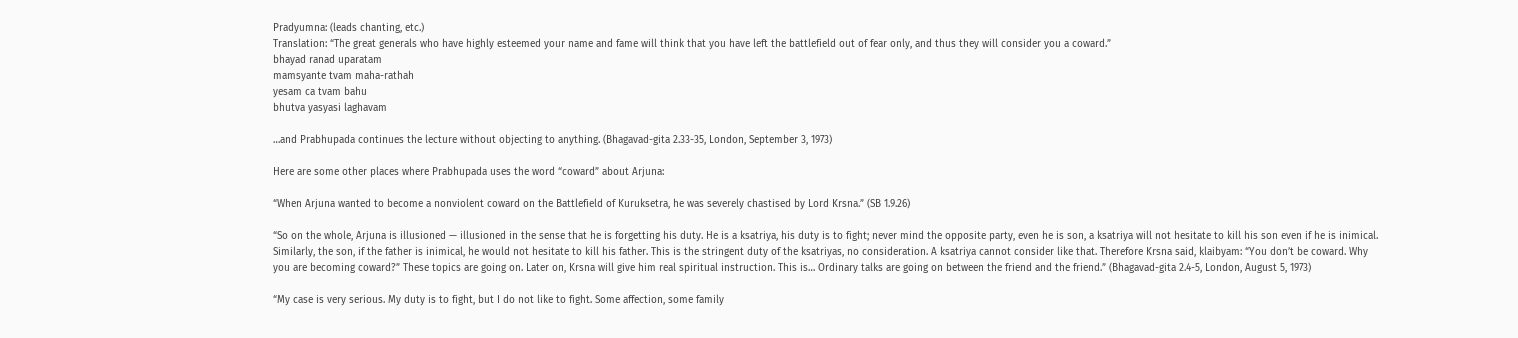Pradyumna: (leads chanting, etc.)
Translation: “The great generals who have highly esteemed your name and fame will think that you have left the battlefield out of fear only, and thus they will consider you a coward.”
bhayad ranad uparatam
mamsyante tvam maha-rathah
yesam ca tvam bahu
bhutva yasyasi laghavam

…and Prabhupada continues the lecture without objecting to anything. (Bhagavad-gita 2.33-35, London, September 3, 1973)

Here are some other places where Prabhupada uses the word “coward” about Arjuna:

“When Arjuna wanted to become a nonviolent coward on the Battlefield of Kuruksetra, he was severely chastised by Lord Krsna.” (SB 1.9.26)

“So on the whole, Arjuna is illusioned — illusioned in the sense that he is forgetting his duty. He is a ksatriya, his duty is to fight; never mind the opposite party, even he is son, a ksatriya will not hesitate to kill his son even if he is inimical. Similarly, the son, if the father is inimical, he would not hesitate to kill his father. This is the stringent duty of the ksatriyas, no consideration. A ksatriya cannot consider like that. Therefore Krsna said, klaibyam: “You don’t be coward. Why you are becoming coward?” These topics are going on. Later on, Krsna will give him real spiritual instruction. This is… Ordinary talks are going on between the friend and the friend.” (Bhagavad-gita 2.4-5, London, August 5, 1973)

“My case is very serious. My duty is to fight, but I do not like to fight. Some affection, some family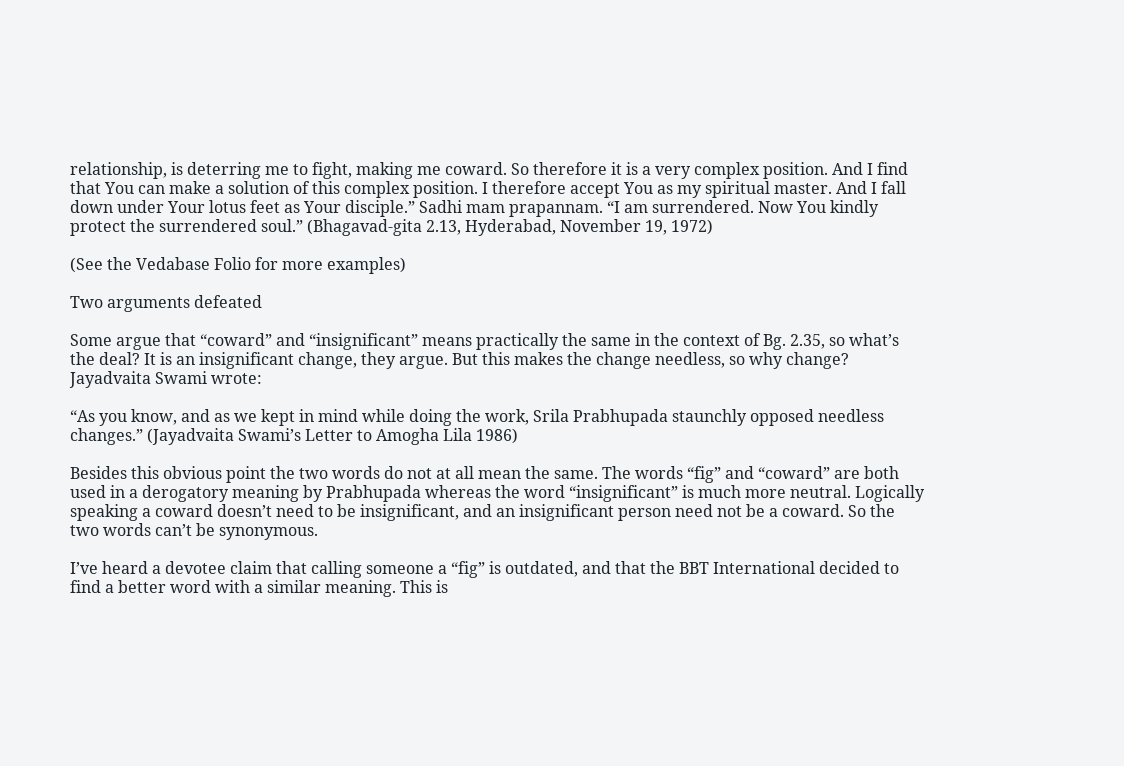relationship, is deterring me to fight, making me coward. So therefore it is a very complex position. And I find that You can make a solution of this complex position. I therefore accept You as my spiritual master. And I fall down under Your lotus feet as Your disciple.” Sadhi mam prapannam. “I am surrendered. Now You kindly protect the surrendered soul.” (Bhagavad-gita 2.13, Hyderabad, November 19, 1972)

(See the Vedabase Folio for more examples)

Two arguments defeated

Some argue that “coward” and “insignificant” means practically the same in the context of Bg. 2.35, so what’s the deal? It is an insignificant change, they argue. But this makes the change needless, so why change? Jayadvaita Swami wrote:

“As you know, and as we kept in mind while doing the work, Srila Prabhupada staunchly opposed needless changes.” (Jayadvaita Swami’s Letter to Amogha Lila 1986)

Besides this obvious point the two words do not at all mean the same. The words “fig” and “coward” are both used in a derogatory meaning by Prabhupada whereas the word “insignificant” is much more neutral. Logically speaking a coward doesn’t need to be insignificant, and an insignificant person need not be a coward. So the two words can’t be synonymous.

I’ve heard a devotee claim that calling someone a “fig” is outdated, and that the BBT International decided to find a better word with a similar meaning. This is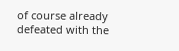of course already defeated with the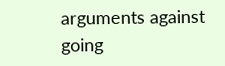arguments against going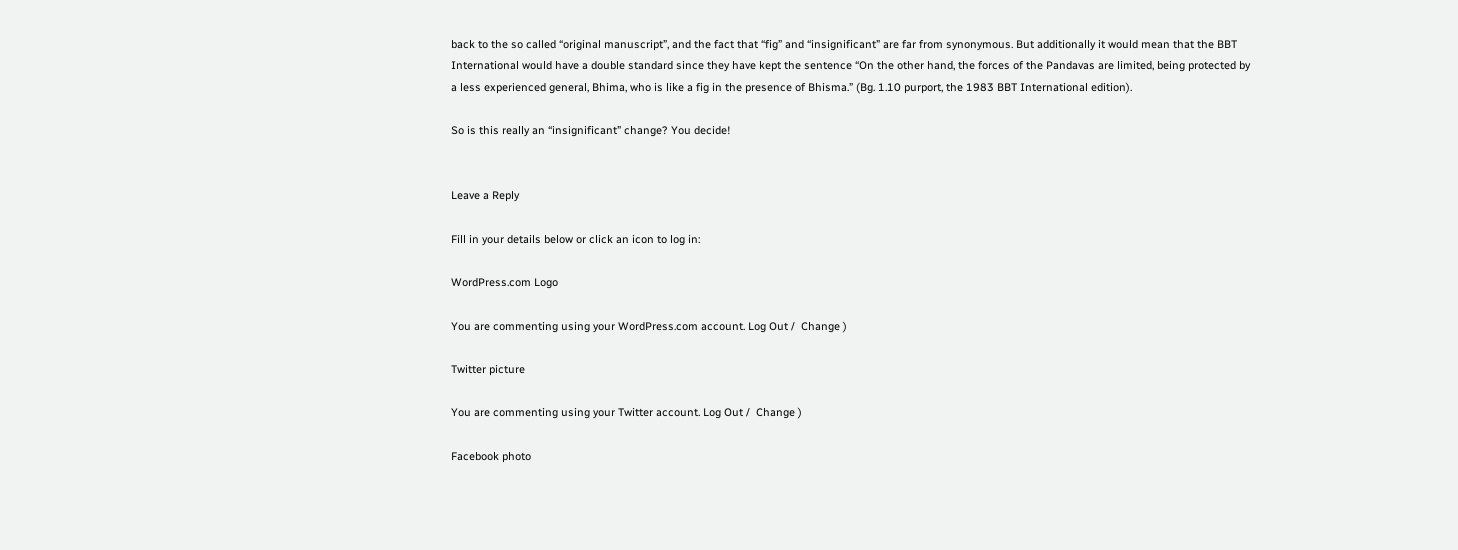back to the so called “original manuscript”, and the fact that “fig” and “insignificant” are far from synonymous. But additionally it would mean that the BBT International would have a double standard since they have kept the sentence “On the other hand, the forces of the Pandavas are limited, being protected by a less experienced general, Bhima, who is like a fig in the presence of Bhisma.” (Bg. 1.10 purport, the 1983 BBT International edition).

So is this really an “insignificant” change? You decide!


Leave a Reply

Fill in your details below or click an icon to log in:

WordPress.com Logo

You are commenting using your WordPress.com account. Log Out /  Change )

Twitter picture

You are commenting using your Twitter account. Log Out /  Change )

Facebook photo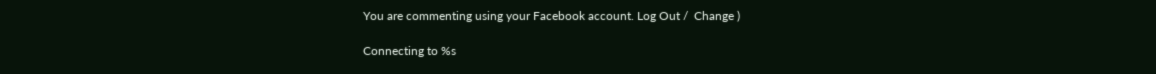You are commenting using your Facebook account. Log Out /  Change )

Connecting to %s